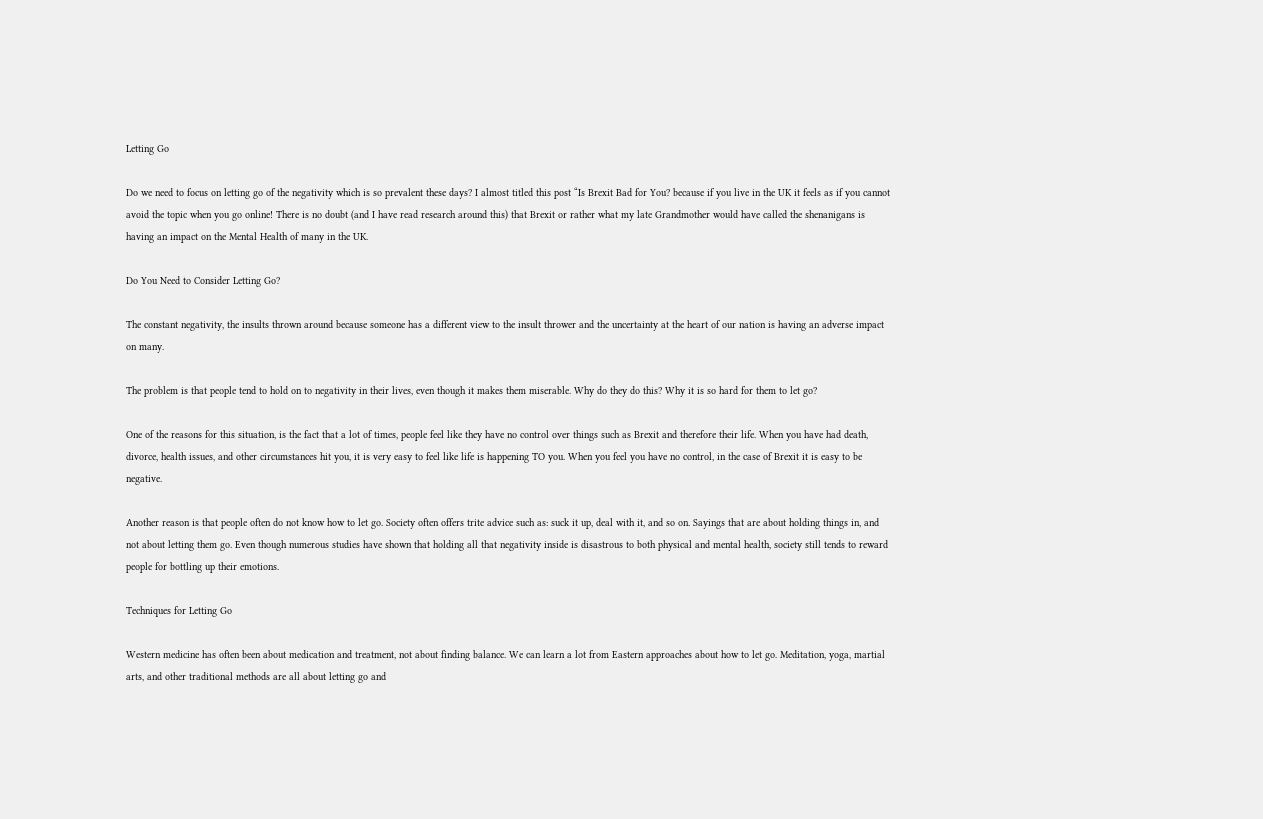Letting Go

Do we need to focus on letting go of the negativity which is so prevalent these days? I almost titled this post “Is Brexit Bad for You? because if you live in the UK it feels as if you cannot avoid the topic when you go online! There is no doubt (and I have read research around this) that Brexit or rather what my late Grandmother would have called the shenanigans is having an impact on the Mental Health of many in the UK.

Do You Need to Consider Letting Go?

The constant negativity, the insults thrown around because someone has a different view to the insult thrower and the uncertainty at the heart of our nation is having an adverse impact on many.

The problem is that people tend to hold on to negativity in their lives, even though it makes them miserable. Why do they do this? Why it is so hard for them to let go?

One of the reasons for this situation, is the fact that a lot of times, people feel like they have no control over things such as Brexit and therefore their life. When you have had death, divorce, health issues, and other circumstances hit you, it is very easy to feel like life is happening TO you. When you feel you have no control, in the case of Brexit it is easy to be negative.

Another reason is that people often do not know how to let go. Society often offers trite advice such as: suck it up, deal with it, and so on. Sayings that are about holding things in, and not about letting them go. Even though numerous studies have shown that holding all that negativity inside is disastrous to both physical and mental health, society still tends to reward people for bottling up their emotions.

Techniques for Letting Go

Western medicine has often been about medication and treatment, not about finding balance. We can learn a lot from Eastern approaches about how to let go. Meditation, yoga, martial arts, and other traditional methods are all about letting go and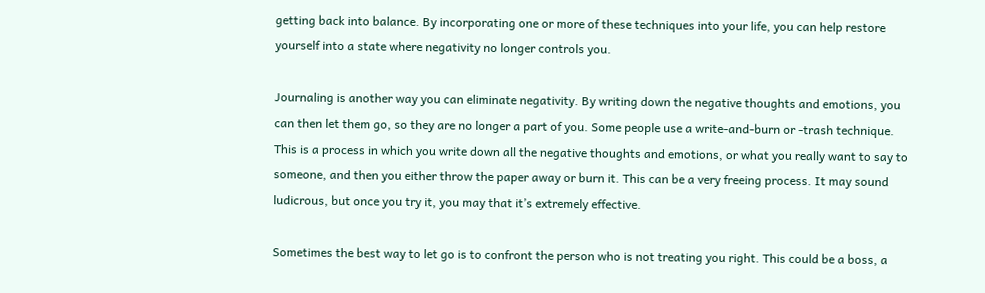getting back into balance. By incorporating one or more of these techniques into your life, you can help restore yourself into a state where negativity no longer controls you.

Journaling is another way you can eliminate negativity. By writing down the negative thoughts and emotions, you can then let them go, so they are no longer a part of you. Some people use a write-and-burn or -trash technique. This is a process in which you write down all the negative thoughts and emotions, or what you really want to say to someone, and then you either throw the paper away or burn it. This can be a very freeing process. It may sound ludicrous, but once you try it, you may that it’s extremely effective.

Sometimes the best way to let go is to confront the person who is not treating you right. This could be a boss, a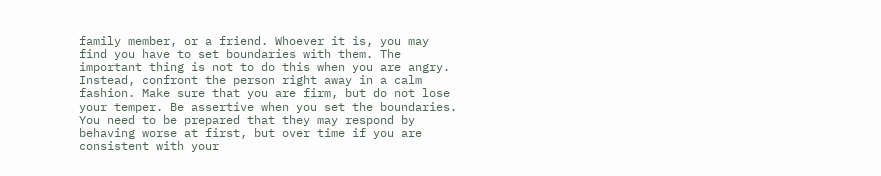family member, or a friend. Whoever it is, you may find you have to set boundaries with them. The important thing is not to do this when you are angry. Instead, confront the person right away in a calm fashion. Make sure that you are firm, but do not lose your temper. Be assertive when you set the boundaries. You need to be prepared that they may respond by behaving worse at first, but over time if you are consistent with your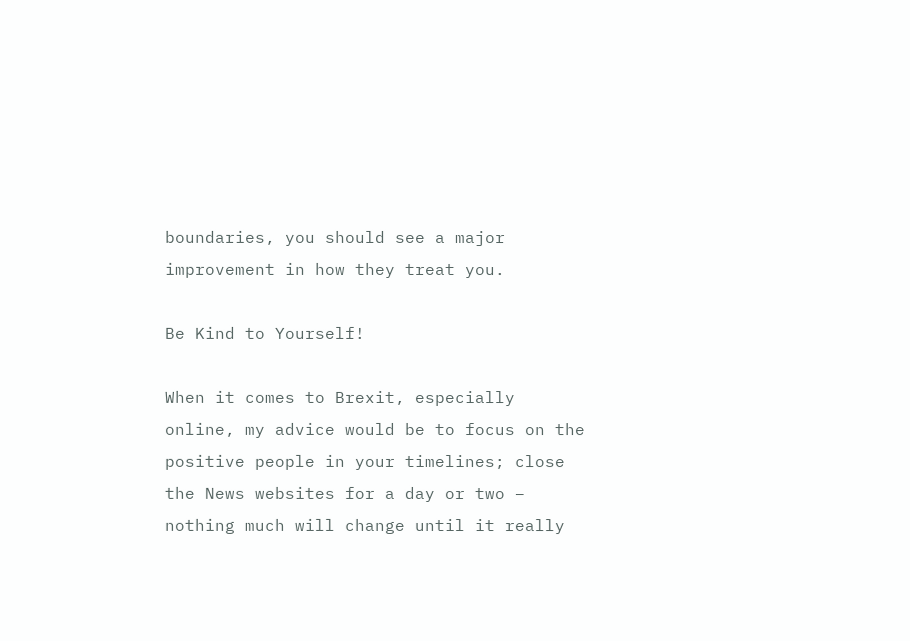boundaries, you should see a major improvement in how they treat you.

Be Kind to Yourself!

When it comes to Brexit, especially online, my advice would be to focus on the positive people in your timelines; close the News websites for a day or two – nothing much will change until it really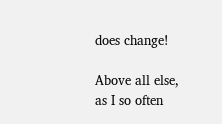does change!

Above all else, as I so often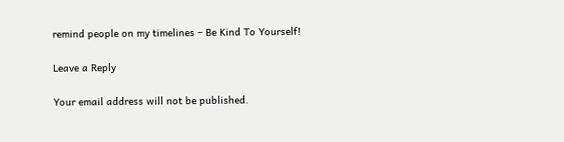remind people on my timelines – Be Kind To Yourself!

Leave a Reply

Your email address will not be published.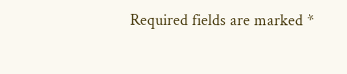Required fields are marked *